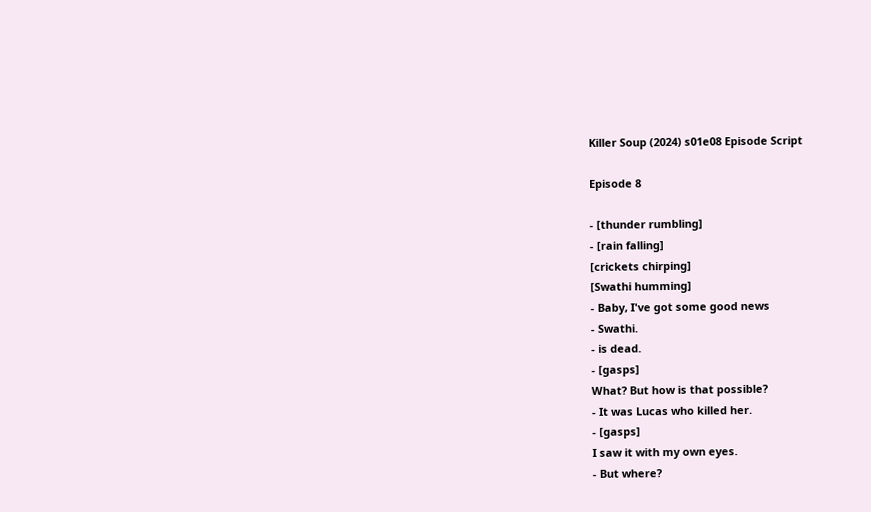Killer Soup (2024) s01e08 Episode Script

Episode 8

- [thunder rumbling]
- [rain falling]
[crickets chirping]
[Swathi humming]
- Baby, I've got some good news
- Swathi.
- is dead.
- [gasps]
What? But how is that possible?
- It was Lucas who killed her.
- [gasps]
I saw it with my own eyes.
- But where?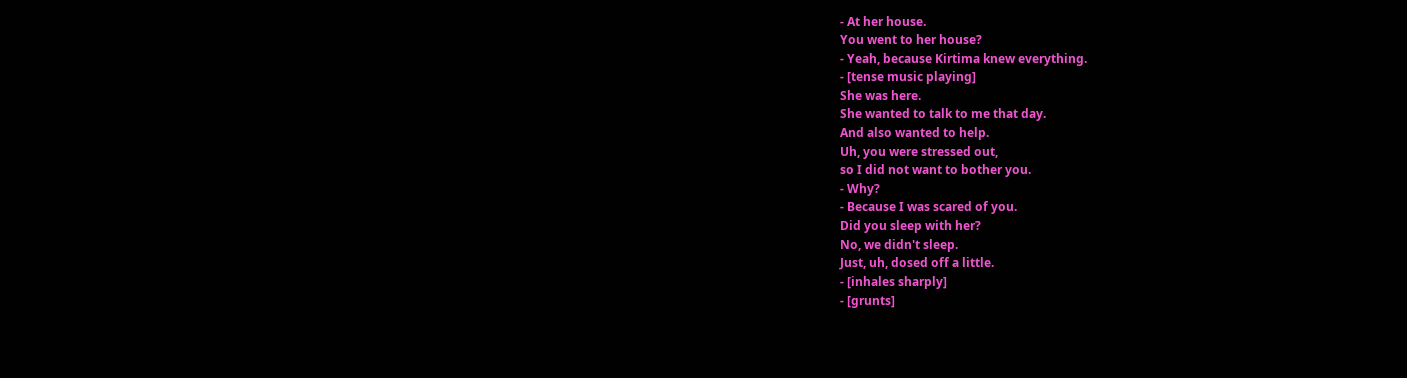- At her house.
You went to her house?
- Yeah, because Kirtima knew everything.
- [tense music playing]
She was here.
She wanted to talk to me that day.
And also wanted to help.
Uh, you were stressed out,
so I did not want to bother you.
- Why?
- Because I was scared of you.
Did you sleep with her?
No, we didn't sleep.
Just, uh, dosed off a little.
- [inhales sharply]
- [grunts]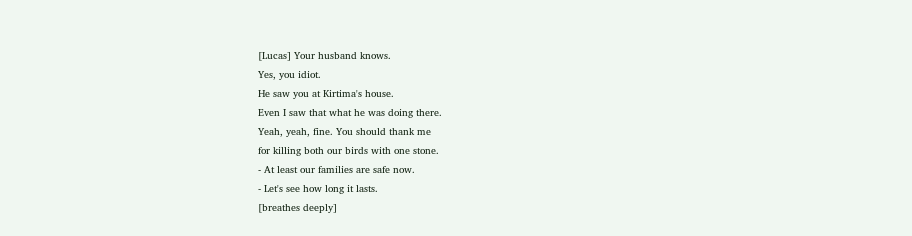[Lucas] Your husband knows.
Yes, you idiot.
He saw you at Kirtima's house.
Even I saw that what he was doing there.
Yeah, yeah, fine. You should thank me
for killing both our birds with one stone.
- At least our families are safe now.
- Let's see how long it lasts.
[breathes deeply]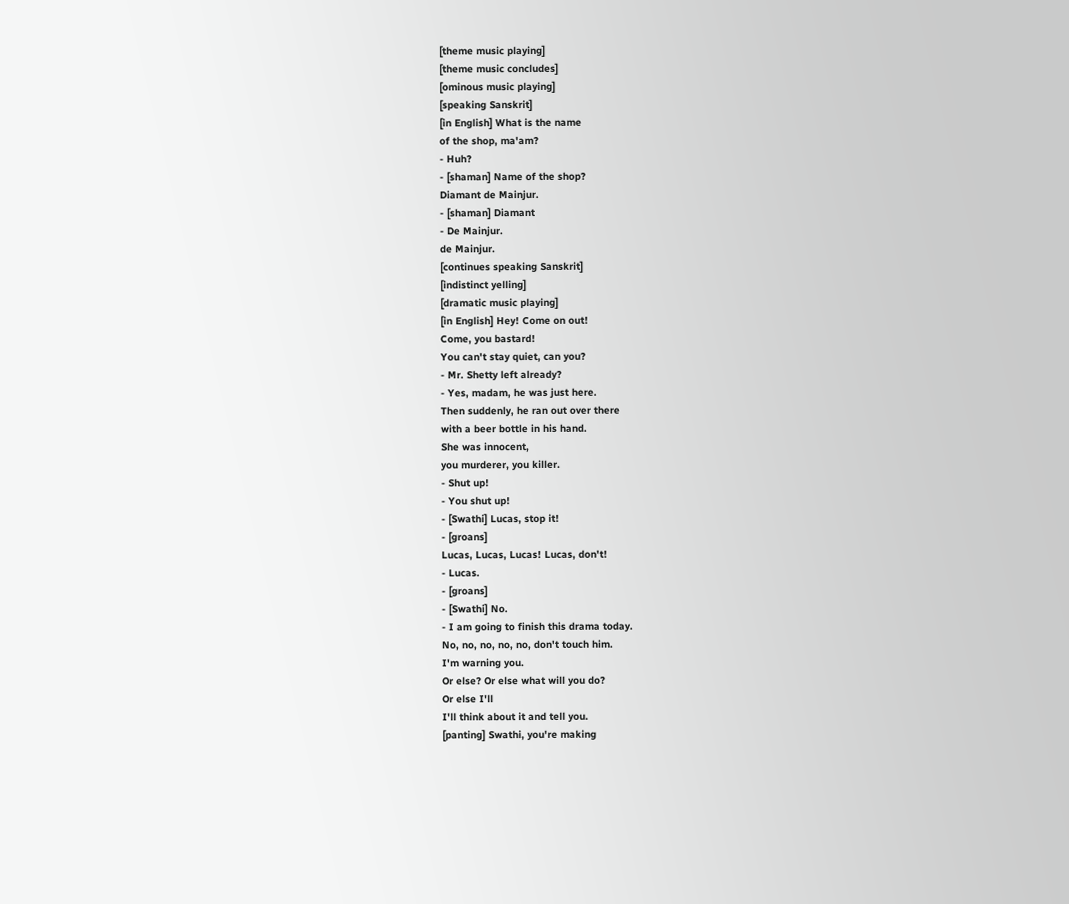[theme music playing]
[theme music concludes]
[ominous music playing]
[speaking Sanskrit]
[in English] What is the name
of the shop, ma'am?
- Huh?
- [shaman] Name of the shop?
Diamant de Mainjur.
- [shaman] Diamant
- De Mainjur.
de Mainjur.
[continues speaking Sanskrit]
[indistinct yelling]
[dramatic music playing]
[in English] Hey! Come on out!
Come, you bastard!
You can't stay quiet, can you?
- Mr. Shetty left already?
- Yes, madam, he was just here.
Then suddenly, he ran out over there
with a beer bottle in his hand.
She was innocent,
you murderer, you killer.
- Shut up!
- You shut up!
- [Swathi] Lucas, stop it!
- [groans]
Lucas, Lucas, Lucas! Lucas, don't!
- Lucas.
- [groans]
- [Swathi] No.
- I am going to finish this drama today.
No, no, no, no, no, don't touch him.
I'm warning you.
Or else? Or else what will you do?
Or else I'll
I'll think about it and tell you.
[panting] Swathi, you're making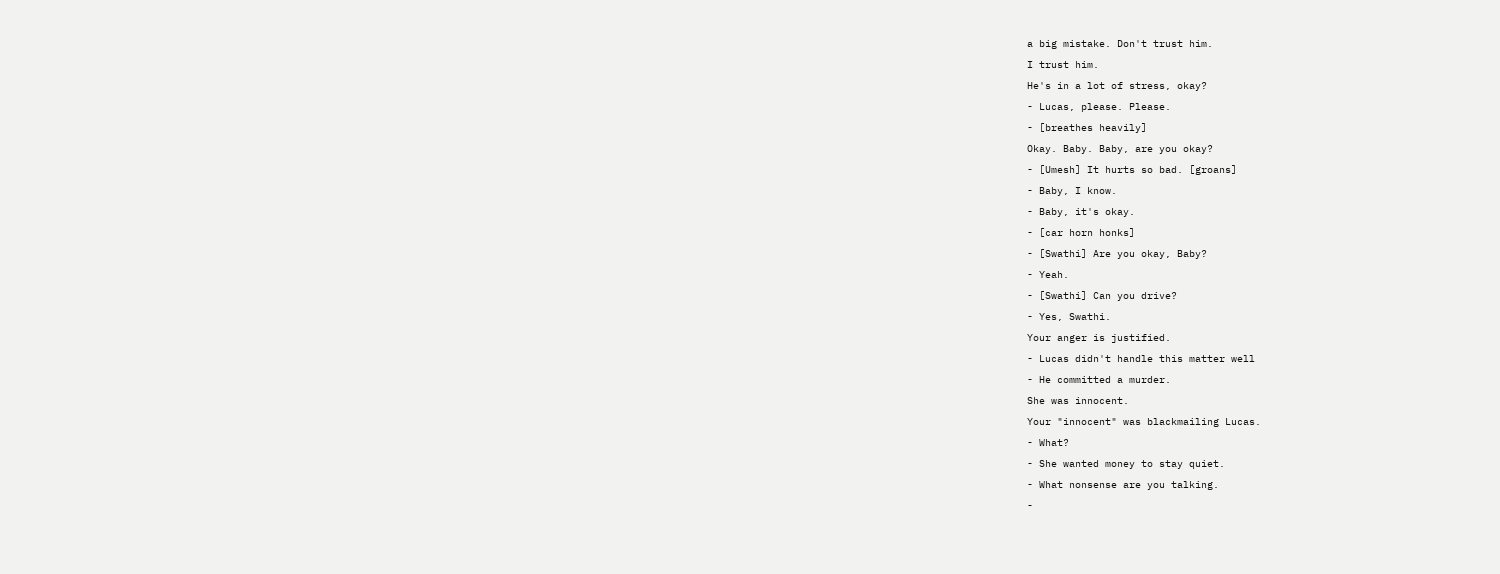a big mistake. Don't trust him.
I trust him.
He's in a lot of stress, okay?
- Lucas, please. Please.
- [breathes heavily]
Okay. Baby. Baby, are you okay?
- [Umesh] It hurts so bad. [groans]
- Baby, I know.
- Baby, it's okay.
- [car horn honks]
- [Swathi] Are you okay, Baby?
- Yeah.
- [Swathi] Can you drive?
- Yes, Swathi.
Your anger is justified.
- Lucas didn't handle this matter well
- He committed a murder.
She was innocent.
Your "innocent" was blackmailing Lucas.
- What?
- She wanted money to stay quiet.
- What nonsense are you talking.
-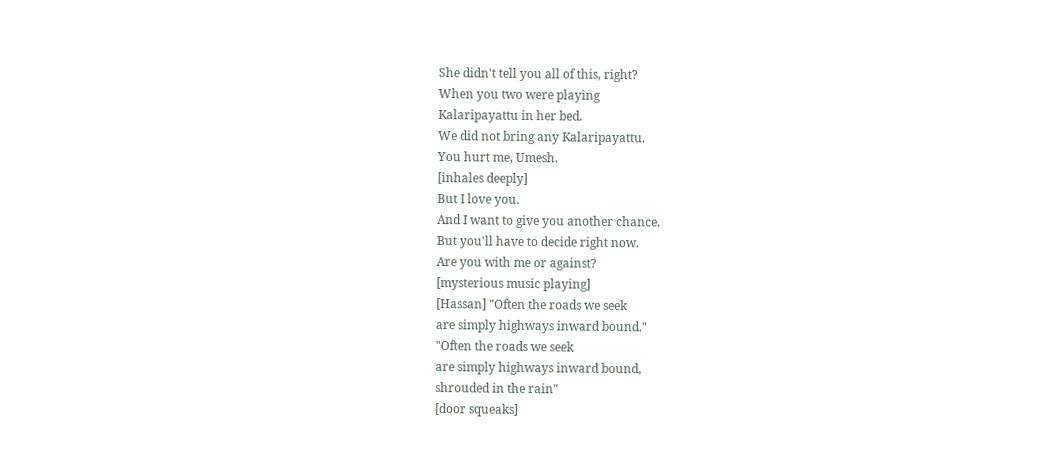She didn't tell you all of this, right?
When you two were playing
Kalaripayattu in her bed.
We did not bring any Kalaripayattu.
You hurt me, Umesh.
[inhales deeply]
But I love you.
And I want to give you another chance.
But you'll have to decide right now.
Are you with me or against?
[mysterious music playing]
[Hassan] "Often the roads we seek
are simply highways inward bound."
"Often the roads we seek
are simply highways inward bound,
shrouded in the rain"
[door squeaks]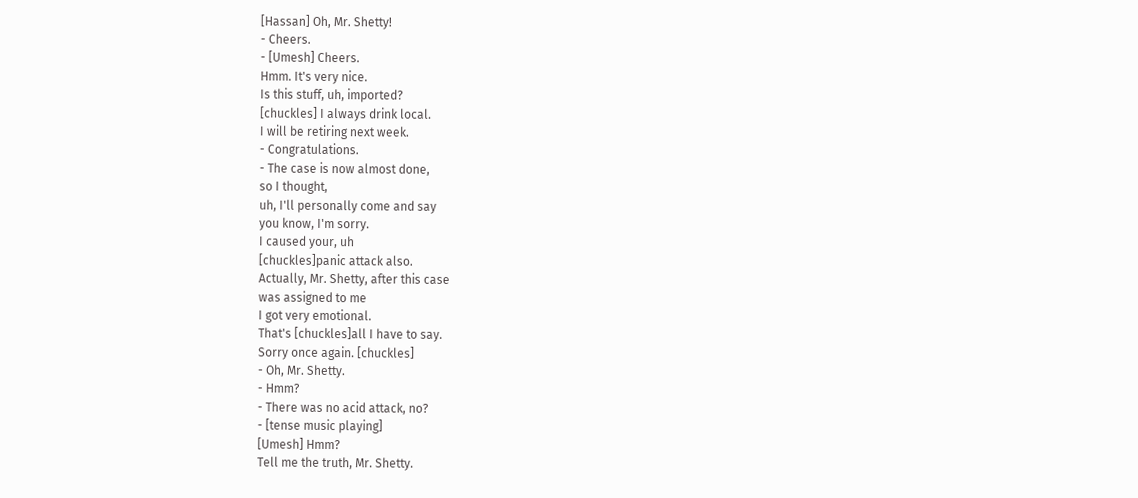[Hassan] Oh, Mr. Shetty!
- Cheers.
- [Umesh] Cheers.
Hmm. It's very nice.
Is this stuff, uh, imported?
[chuckles] I always drink local.
I will be retiring next week.
- Congratulations.
- The case is now almost done,
so I thought,
uh, I'll personally come and say
you know, I'm sorry.
I caused your, uh
[chuckles]panic attack also.
Actually, Mr. Shetty, after this case
was assigned to me
I got very emotional.
That's [chuckles]all I have to say.
Sorry once again. [chuckles]
- Oh, Mr. Shetty.
- Hmm?
- There was no acid attack, no?
- [tense music playing]
[Umesh] Hmm?
Tell me the truth, Mr. Shetty.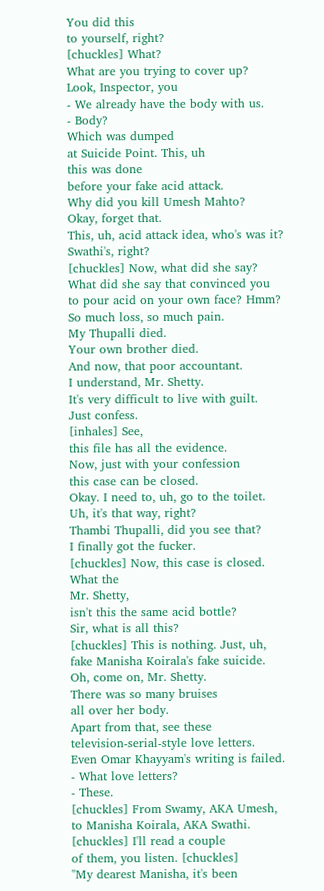You did this
to yourself, right?
[chuckles] What?
What are you trying to cover up?
Look, Inspector, you
- We already have the body with us.
- Body?
Which was dumped
at Suicide Point. This, uh
this was done
before your fake acid attack.
Why did you kill Umesh Mahto?
Okay, forget that.
This, uh, acid attack idea, who's was it?
Swathi's, right?
[chuckles] Now, what did she say?
What did she say that convinced you
to pour acid on your own face? Hmm?
So much loss, so much pain.
My Thupalli died.
Your own brother died.
And now, that poor accountant.
I understand, Mr. Shetty.
It's very difficult to live with guilt.
Just confess.
[inhales] See,
this file has all the evidence.
Now, just with your confession
this case can be closed.
Okay. I need to, uh, go to the toilet.
Uh, it's that way, right?
Thambi Thupalli, did you see that?
I finally got the fucker.
[chuckles] Now, this case is closed.
What the
Mr. Shetty,
isn't this the same acid bottle?
Sir, what is all this?
[chuckles] This is nothing. Just, uh,
fake Manisha Koirala's fake suicide.
Oh, come on, Mr. Shetty.
There was so many bruises
all over her body.
Apart from that, see these
television-serial-style love letters.
Even Omar Khayyam's writing is failed.
- What love letters?
- These.
[chuckles] From Swamy, AKA Umesh,
to Manisha Koirala, AKA Swathi.
[chuckles] I'll read a couple
of them, you listen. [chuckles]
"My dearest Manisha, it's been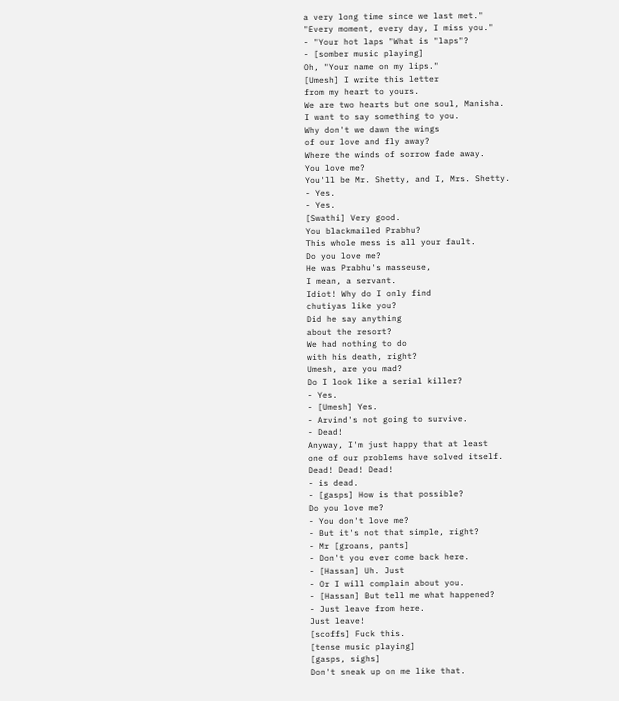a very long time since we last met."
"Every moment, every day, I miss you."
- "Your hot laps "What is "laps"?
- [somber music playing]
Oh, "Your name on my lips."
[Umesh] I write this letter
from my heart to yours.
We are two hearts but one soul, Manisha.
I want to say something to you.
Why don't we dawn the wings
of our love and fly away?
Where the winds of sorrow fade away.
You love me?
You'll be Mr. Shetty, and I, Mrs. Shetty.
- Yes.
- Yes.
[Swathi] Very good.
You blackmailed Prabhu?
This whole mess is all your fault.
Do you love me?
He was Prabhu's masseuse,
I mean, a servant.
Idiot! Why do I only find
chutiyas like you?
Did he say anything
about the resort?
We had nothing to do
with his death, right?
Umesh, are you mad?
Do I look like a serial killer?
- Yes.
- [Umesh] Yes.
- Arvind's not going to survive.
- Dead!
Anyway, I'm just happy that at least
one of our problems have solved itself.
Dead! Dead! Dead!
- is dead.
- [gasps] How is that possible?
Do you love me?
- You don't love me?
- But it's not that simple, right?
- Mr [groans, pants]
- Don't you ever come back here.
- [Hassan] Uh. Just
- Or I will complain about you.
- [Hassan] But tell me what happened?
- Just leave from here.
Just leave!
[scoffs] Fuck this.
[tense music playing]
[gasps, sighs]
Don't sneak up on me like that.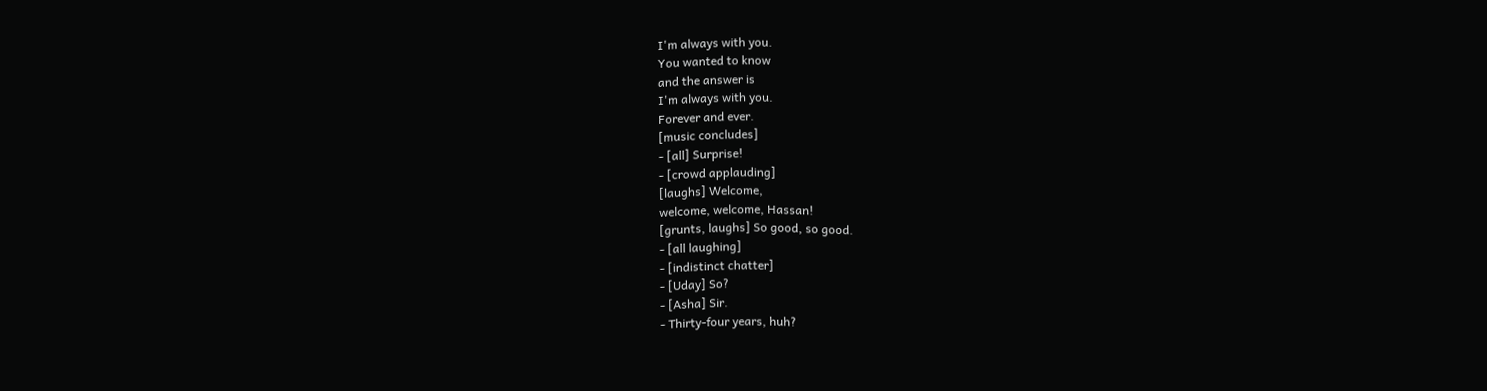I'm always with you.
You wanted to know
and the answer is
I'm always with you.
Forever and ever.
[music concludes]
- [all] Surprise!
- [crowd applauding]
[laughs] Welcome,
welcome, welcome, Hassan!
[grunts, laughs] So good, so good.
- [all laughing]
- [indistinct chatter]
- [Uday] So?
- [Asha] Sir.
- Thirty-four years, huh?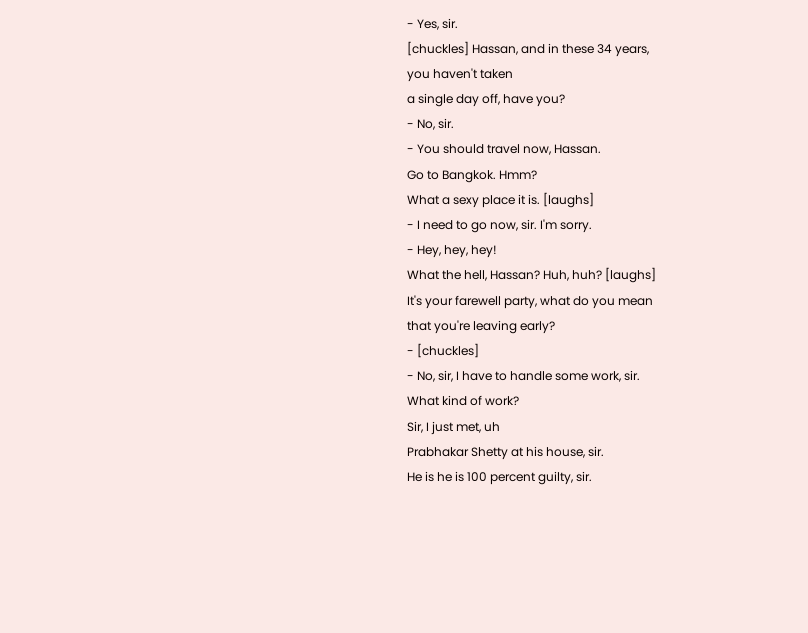- Yes, sir.
[chuckles] Hassan, and in these 34 years,
you haven't taken
a single day off, have you?
- No, sir.
- You should travel now, Hassan.
Go to Bangkok. Hmm?
What a sexy place it is. [laughs]
- I need to go now, sir. I'm sorry.
- Hey, hey, hey!
What the hell, Hassan? Huh, huh? [laughs]
It's your farewell party, what do you mean
that you're leaving early?
- [chuckles]
- No, sir, I have to handle some work, sir.
What kind of work?
Sir, I just met, uh
Prabhakar Shetty at his house, sir.
He is he is 100 percent guilty, sir.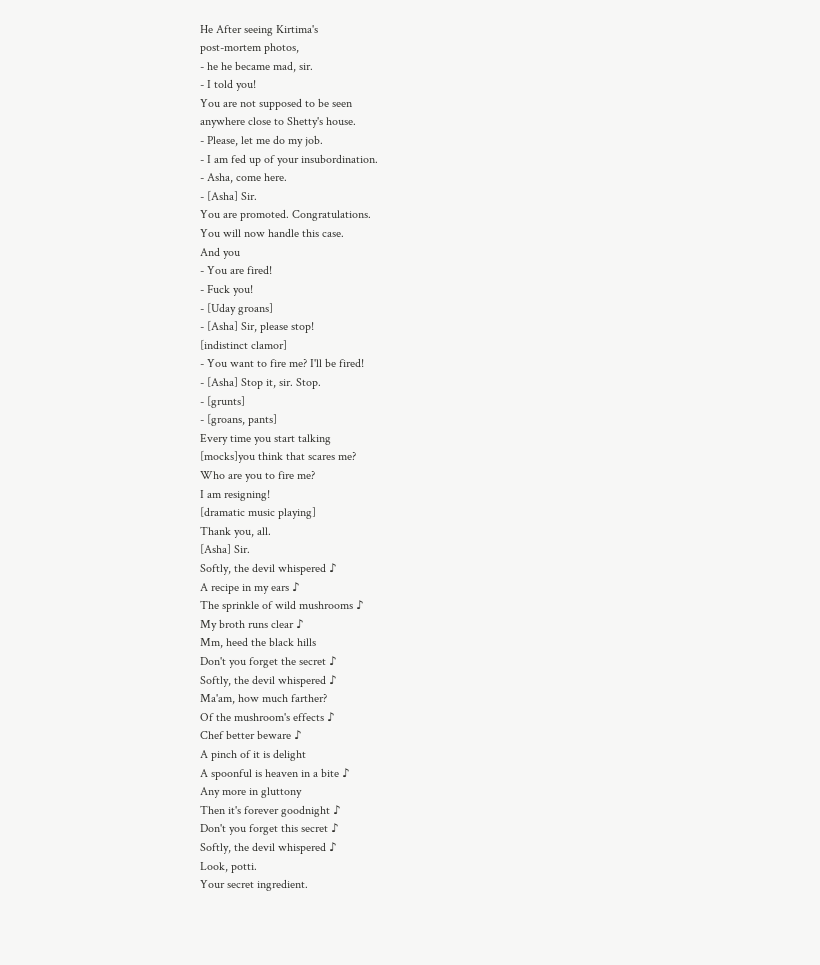He After seeing Kirtima's
post-mortem photos,
- he he became mad, sir.
- I told you!
You are not supposed to be seen
anywhere close to Shetty's house.
- Please, let me do my job.
- I am fed up of your insubordination.
- Asha, come here.
- [Asha] Sir.
You are promoted. Congratulations.
You will now handle this case.
And you
- You are fired!
- Fuck you!
- [Uday groans]
- [Asha] Sir, please stop!
[indistinct clamor]
- You want to fire me? I'll be fired!
- [Asha] Stop it, sir. Stop.
- [grunts]
- [groans, pants]
Every time you start talking
[mocks]you think that scares me?
Who are you to fire me?
I am resigning!
[dramatic music playing]
Thank you, all.
[Asha] Sir.
Softly, the devil whispered ♪
A recipe in my ears ♪
The sprinkle of wild mushrooms ♪
My broth runs clear ♪
Mm, heed the black hills
Don't you forget the secret ♪
Softly, the devil whispered ♪
Ma'am, how much farther?
Of the mushroom's effects ♪
Chef better beware ♪
A pinch of it is delight
A spoonful is heaven in a bite ♪
Any more in gluttony
Then it's forever goodnight ♪
Don't you forget this secret ♪
Softly, the devil whispered ♪
Look, potti.
Your secret ingredient.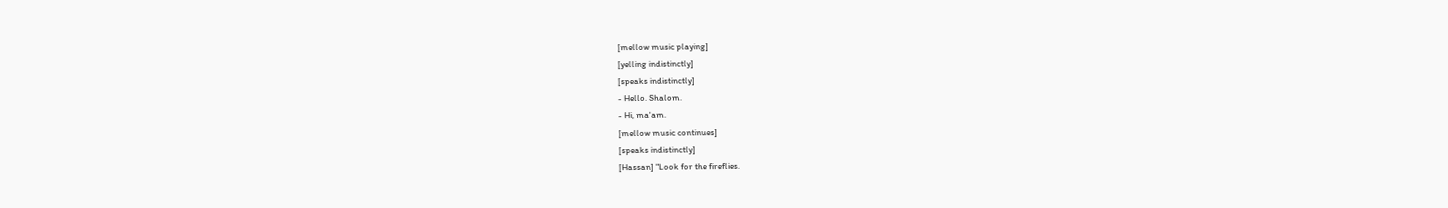[mellow music playing]
[yelling indistinctly]
[speaks indistinctly]
- Hello. Shalom.
- Hi, ma'am.
[mellow music continues]
[speaks indistinctly]
[Hassan] "Look for the fireflies.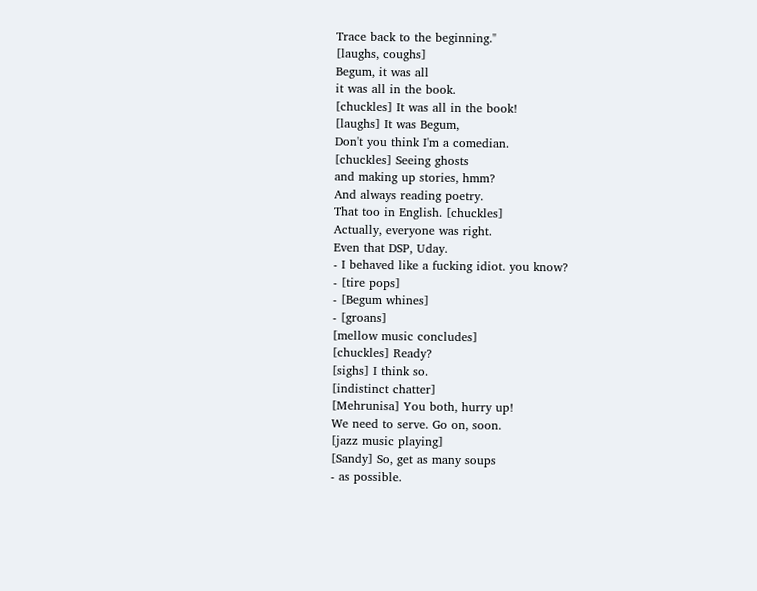Trace back to the beginning."
[laughs, coughs]
Begum, it was all
it was all in the book.
[chuckles] It was all in the book!
[laughs] It was Begum,
Don't you think I'm a comedian.
[chuckles] Seeing ghosts
and making up stories, hmm?
And always reading poetry.
That too in English. [chuckles]
Actually, everyone was right.
Even that DSP, Uday.
- I behaved like a fucking idiot. you know?
- [tire pops]
- [Begum whines]
- [groans]
[mellow music concludes]
[chuckles] Ready?
[sighs] I think so.
[indistinct chatter]
[Mehrunisa] You both, hurry up!
We need to serve. Go on, soon.
[jazz music playing]
[Sandy] So, get as many soups
- as possible.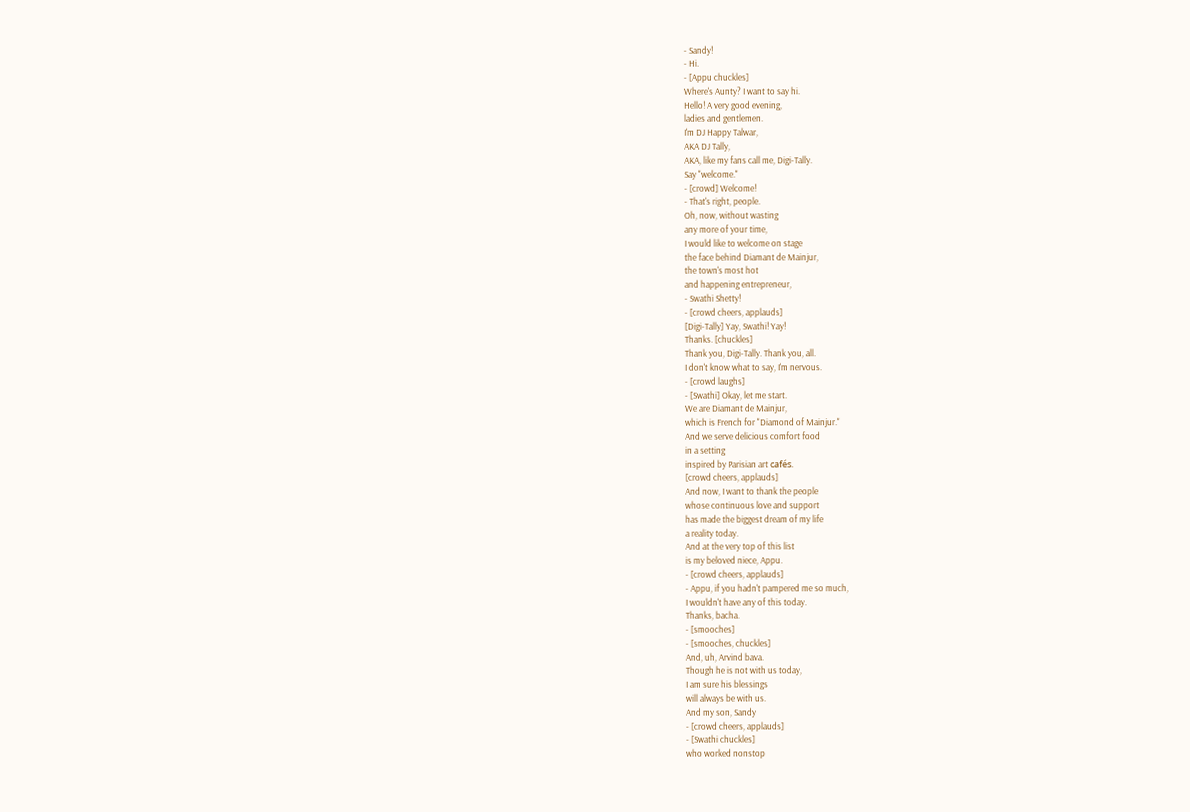- Sandy!
- Hi.
- [Appu chuckles]
Where's Aunty? I want to say hi.
Hello! A very good evening,
ladies and gentlemen.
I'm DJ Happy Talwar,
AKA DJ Tally,
AKA, like my fans call me, Digi-Tally.
Say "welcome."
- [crowd] Welcome!
- That's right, people.
Oh, now, without wasting
any more of your time,
I would like to welcome on stage
the face behind Diamant de Mainjur,
the town's most hot
and happening entrepreneur,
- Swathi Shetty!
- [crowd cheers, applauds]
[Digi-Tally] Yay, Swathi! Yay!
Thanks. [chuckles]
Thank you, Digi-Tally. Thank you, all.
I don't know what to say, I'm nervous.
- [crowd laughs]
- [Swathi] Okay, let me start.
We are Diamant de Mainjur,
which is French for "Diamond of Mainjur."
And we serve delicious comfort food
in a setting
inspired by Parisian art cafés.
[crowd cheers, applauds]
And now, I want to thank the people
whose continuous love and support
has made the biggest dream of my life
a reality today.
And at the very top of this list
is my beloved niece, Appu.
- [crowd cheers, applauds]
- Appu, if you hadn't pampered me so much,
I wouldn't have any of this today.
Thanks, bacha.
- [smooches]
- [smooches, chuckles]
And, uh, Arvind bava.
Though he is not with us today,
I am sure his blessings
will always be with us.
And my son, Sandy
- [crowd cheers, applauds]
- [Swathi chuckles]
who worked nonstop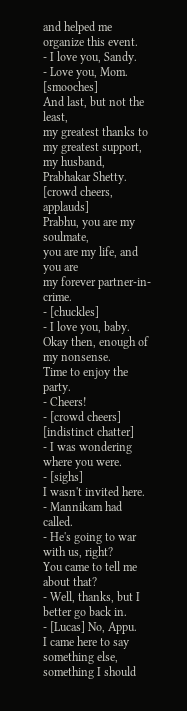and helped me organize this event.
- I love you, Sandy.
- Love you, Mom. [smooches]
And last, but not the least,
my greatest thanks to my greatest support,
my husband, Prabhakar Shetty.
[crowd cheers, applauds]
Prabhu, you are my soulmate,
you are my life, and you are
my forever partner-in-crime.
- [chuckles]
- I love you, baby.
Okay then, enough of my nonsense.
Time to enjoy the party.
- Cheers!
- [crowd cheers]
[indistinct chatter]
- I was wondering where you were.
- [sighs]
I wasn't invited here.
- Mannikam had called.
- He's going to war with us, right?
You came to tell me about that?
- Well, thanks, but I better go back in.
- [Lucas] No, Appu.
I came here to say something else,
something I should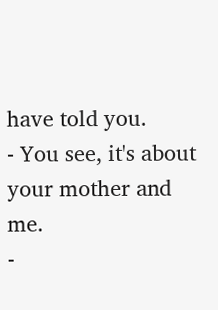have told you.
- You see, it's about your mother and me.
-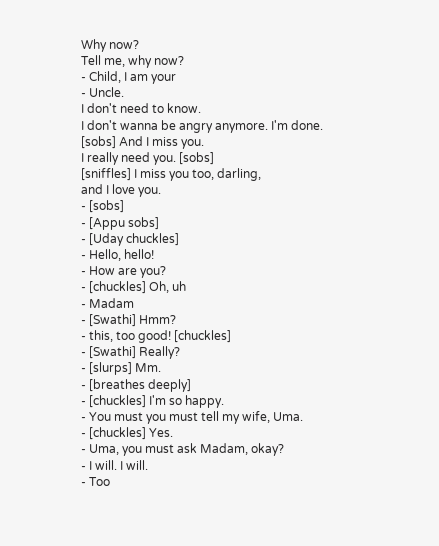Why now?
Tell me, why now?
- Child, I am your
- Uncle.
I don't need to know.
I don't wanna be angry anymore. I'm done.
[sobs] And I miss you.
I really need you. [sobs]
[sniffles] I miss you too, darling,
and I love you.
- [sobs]
- [Appu sobs]
- [Uday chuckles]
- Hello, hello!
- How are you?
- [chuckles] Oh, uh
- Madam
- [Swathi] Hmm?
- this, too good! [chuckles]
- [Swathi] Really?
- [slurps] Mm.
- [breathes deeply]
- [chuckles] I'm so happy.
- You must you must tell my wife, Uma.
- [chuckles] Yes.
- Uma, you must ask Madam, okay?
- I will. I will.
- Too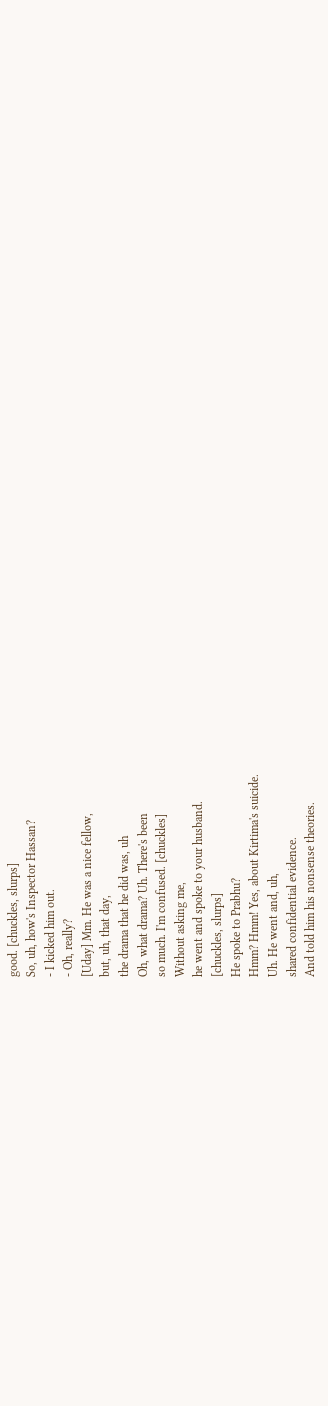good. [chuckles, slurps]
So, uh, how's Inspector Hassan?
- I kicked him out.
- Oh, really?
[Uday] Mm. He was a nice fellow,
but, uh, that day,
the drama that he did was, uh
Oh, what drama? Uh. There's been
so much. I'm confused. [chuckles]
Without asking me,
he went and spoke to your husband.
[chuckles, slurps]
He spoke to Prabhu?
Hmm? Hmm! Yes, about Kirtima's suicide.
Uh. He went and, uh,
shared confidential evidence.
And told him his nonsense theories.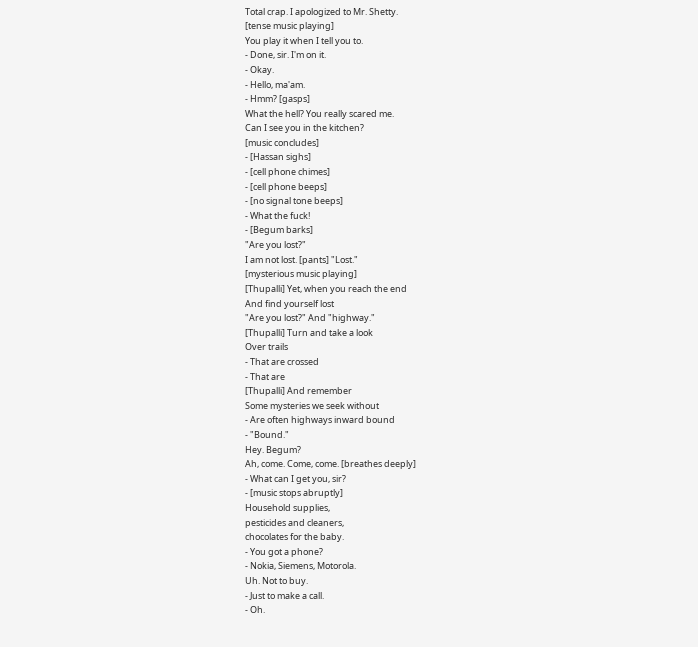Total crap. I apologized to Mr. Shetty.
[tense music playing]
You play it when I tell you to.
- Done, sir. I'm on it.
- Okay.
- Hello, ma'am.
- Hmm? [gasps]
What the hell? You really scared me.
Can I see you in the kitchen?
[music concludes]
- [Hassan sighs]
- [cell phone chimes]
- [cell phone beeps]
- [no signal tone beeps]
- What the fuck!
- [Begum barks]
"Are you lost?"
I am not lost. [pants] "Lost."
[mysterious music playing]
[Thupalli] Yet, when you reach the end
And find yourself lost
"Are you lost?" And "highway."
[Thupalli] Turn and take a look
Over trails
- That are crossed
- That are
[Thupalli] And remember
Some mysteries we seek without
- Are often highways inward bound
- "Bound."
Hey. Begum?
Ah, come. Come, come. [breathes deeply]
- What can I get you, sir?
- [music stops abruptly]
Household supplies,
pesticides and cleaners,
chocolates for the baby.
- You got a phone?
- Nokia, Siemens, Motorola.
Uh. Not to buy.
- Just to make a call.
- Oh.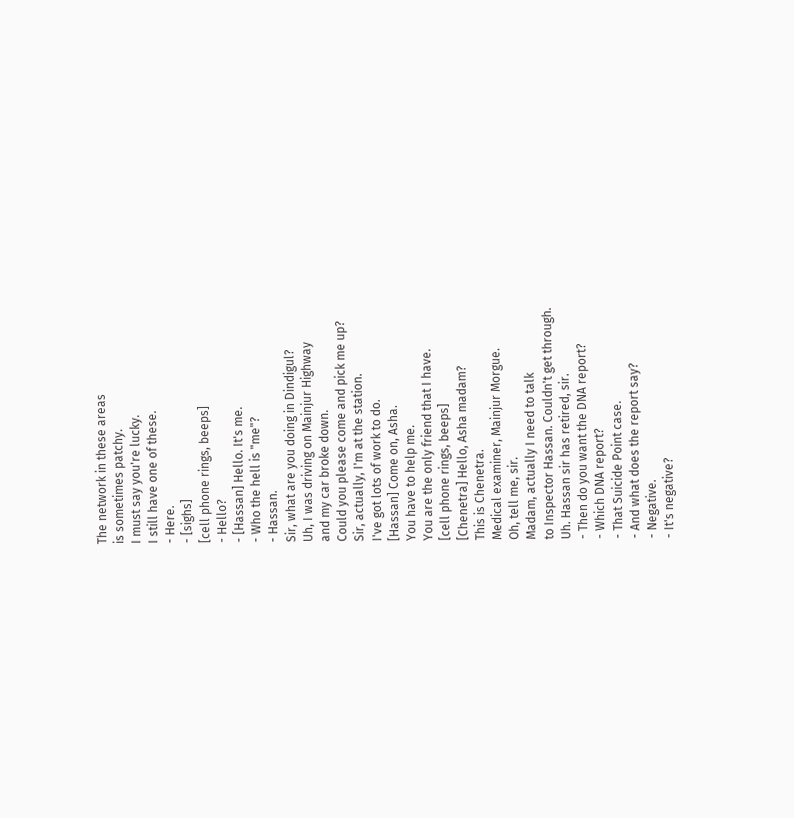The network in these areas
is sometimes patchy.
I must say you're lucky.
I still have one of these.
- Here.
- [sighs]
[cell phone rings, beeps]
- Hello?
- [Hassan] Hello. It's me.
- Who the hell is "me"?
- Hassan.
Sir, what are you doing in Dindigul?
Uh, I was driving on Mainjur Highway
and my car broke down.
Could you please come and pick me up?
Sir, actually, I'm at the station.
I've got lots of work to do.
[Hassan] Come on, Asha.
You have to help me.
You are the only friend that I have.
[cell phone rings, beeps]
[Chenetra] Hello, Asha madam?
This is Chenetra.
Medical examiner, Mainjur Morgue.
Oh, tell me, sir.
Madam, actually I need to talk
to Inspector Hassan. Couldn't get through.
Uh. Hassan sir has retired, sir.
- Then do you want the DNA report?
- Which DNA report?
- That Suicide Point case.
- And what does the report say?
- Negative.
- It's negative?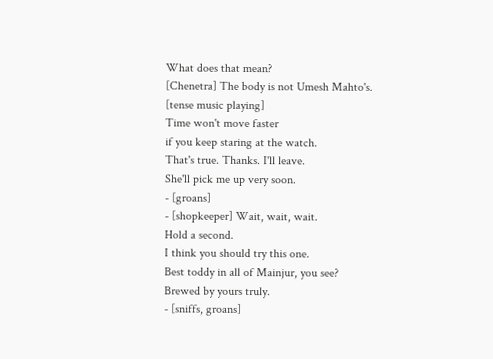What does that mean?
[Chenetra] The body is not Umesh Mahto's.
[tense music playing]
Time won't move faster
if you keep staring at the watch.
That's true. Thanks. I'll leave.
She'll pick me up very soon.
- [groans]
- [shopkeeper] Wait, wait, wait.
Hold a second.
I think you should try this one.
Best toddy in all of Mainjur, you see?
Brewed by yours truly.
- [sniffs, groans]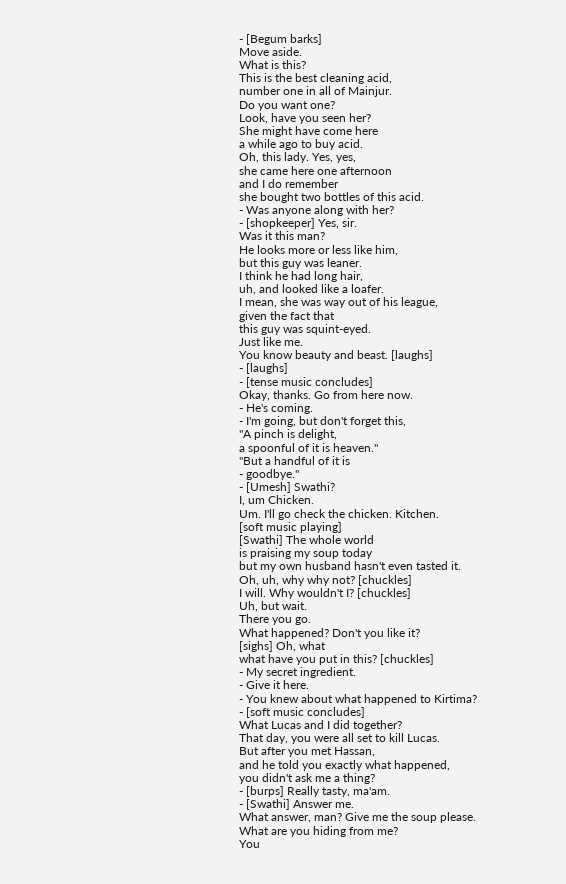- [Begum barks]
Move aside.
What is this?
This is the best cleaning acid,
number one in all of Mainjur.
Do you want one?
Look, have you seen her?
She might have come here
a while ago to buy acid.
Oh, this lady. Yes, yes,
she came here one afternoon
and I do remember
she bought two bottles of this acid.
- Was anyone along with her?
- [shopkeeper] Yes, sir.
Was it this man?
He looks more or less like him,
but this guy was leaner.
I think he had long hair,
uh, and looked like a loafer.
I mean, she was way out of his league,
given the fact that
this guy was squint-eyed.
Just like me.
You know beauty and beast. [laughs]
- [laughs]
- [tense music concludes]
Okay, thanks. Go from here now.
- He's coming.
- I'm going, but don't forget this,
"A pinch is delight,
a spoonful of it is heaven."
"But a handful of it is
- goodbye."
- [Umesh] Swathi?
I, um Chicken.
Um. I'll go check the chicken. Kitchen.
[soft music playing]
[Swathi] The whole world
is praising my soup today
but my own husband hasn't even tasted it.
Oh, uh, why why not? [chuckles]
I will. Why wouldn't I? [chuckles]
Uh, but wait.
There you go.
What happened? Don't you like it?
[sighs] Oh, what
what have you put in this? [chuckles]
- My secret ingredient.
- Give it here.
- You knew about what happened to Kirtima?
- [soft music concludes]
What Lucas and I did together?
That day, you were all set to kill Lucas.
But after you met Hassan,
and he told you exactly what happened,
you didn't ask me a thing?
- [burps] Really tasty, ma'am.
- [Swathi] Answer me.
What answer, man? Give me the soup please.
What are you hiding from me?
You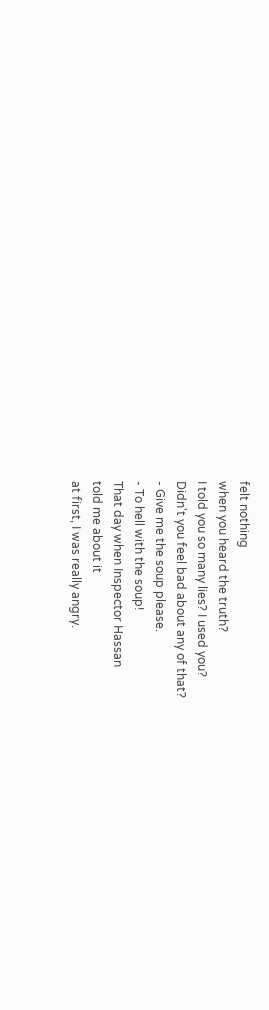felt nothing
when you heard the truth?
I told you so many lies? I used you?
Didn't you feel bad about any of that?
- Give me the soup please.
- To hell with the soup!
That day when Inspector Hassan
told me about it
at first, I was really angry.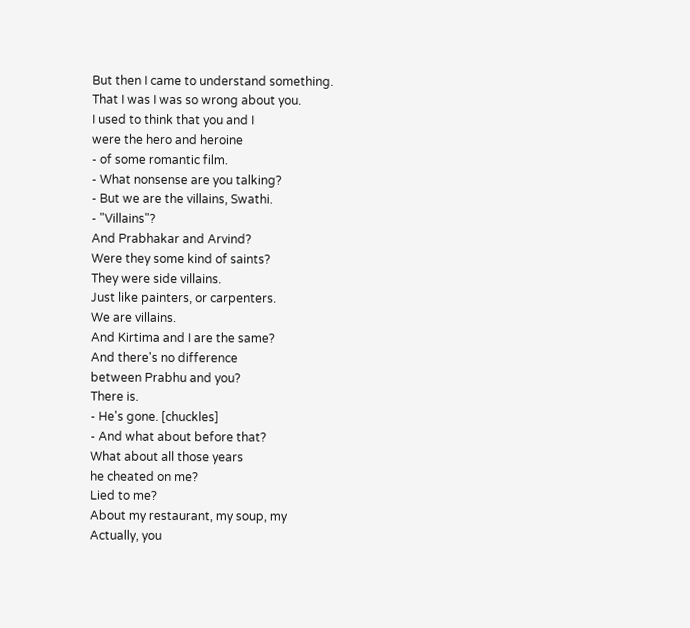But then I came to understand something.
That I was I was so wrong about you.
I used to think that you and I
were the hero and heroine
- of some romantic film.
- What nonsense are you talking?
- But we are the villains, Swathi.
- "Villains"?
And Prabhakar and Arvind?
Were they some kind of saints?
They were side villains.
Just like painters, or carpenters.
We are villains.
And Kirtima and I are the same?
And there's no difference
between Prabhu and you?
There is.
- He's gone. [chuckles]
- And what about before that?
What about all those years
he cheated on me?
Lied to me?
About my restaurant, my soup, my
Actually, you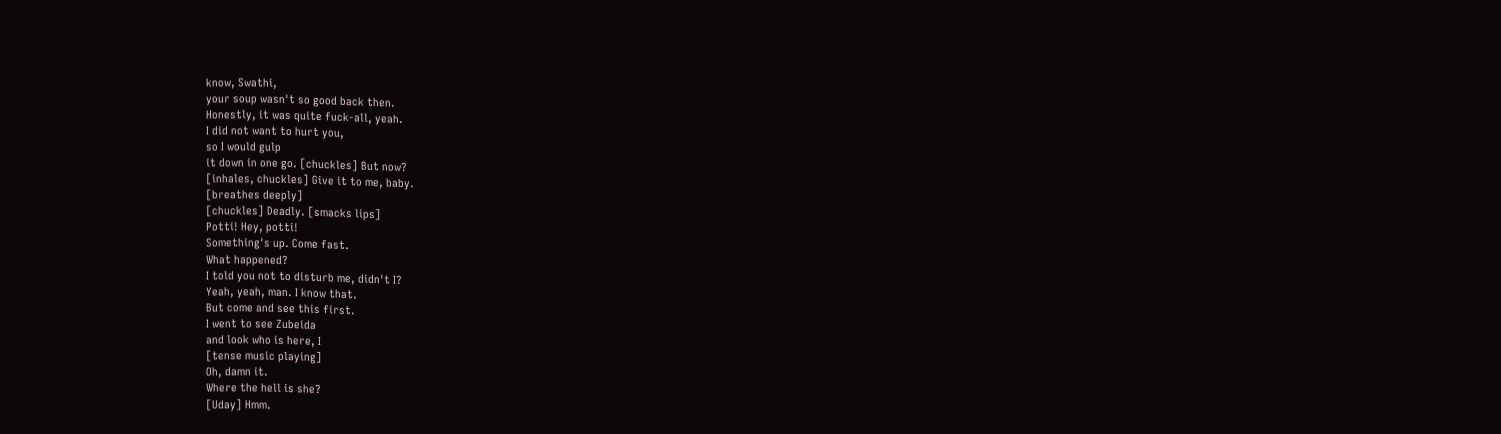know, Swathi,
your soup wasn't so good back then.
Honestly, it was quite fuck-all, yeah.
I did not want to hurt you,
so I would gulp
it down in one go. [chuckles] But now?
[inhales, chuckles] Give it to me, baby.
[breathes deeply]
[chuckles] Deadly. [smacks lips]
Potti! Hey, potti!
Something's up. Come fast.
What happened?
I told you not to disturb me, didn't I?
Yeah, yeah, man. I know that.
But come and see this first.
I went to see Zubeida
and look who is here, I
[tense music playing]
Oh, damn it.
Where the hell is she?
[Uday] Hmm.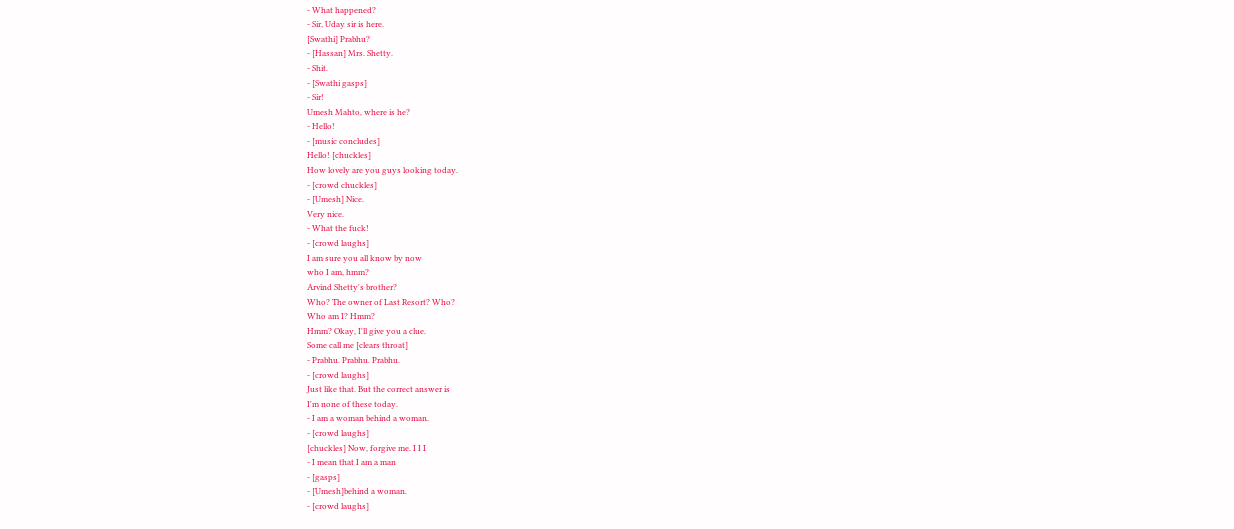- What happened?
- Sir, Uday sir is here.
[Swathi] Prabhu?
- [Hassan] Mrs. Shetty.
- Shit.
- [Swathi gasps]
- Sir!
Umesh Mahto, where is he?
- Hello!
- [music concludes]
Hello! [chuckles]
How lovely are you guys looking today.
- [crowd chuckles]
- [Umesh] Nice.
Very nice.
- What the fuck!
- [crowd laughs]
I am sure you all know by now
who I am, hmm?
Arvind Shetty's brother?
Who? The owner of Last Resort? Who?
Who am I? Hmm?
Hmm? Okay, I'll give you a clue.
Some call me [clears throat]
- Prabhu. Prabhu. Prabhu.
- [crowd laughs]
Just like that. But the correct answer is
I'm none of these today.
- I am a woman behind a woman.
- [crowd laughs]
[chuckles] Now, forgive me. I I I
- I mean that I am a man
- [gasps]
- [Umesh]behind a woman.
- [crowd laughs]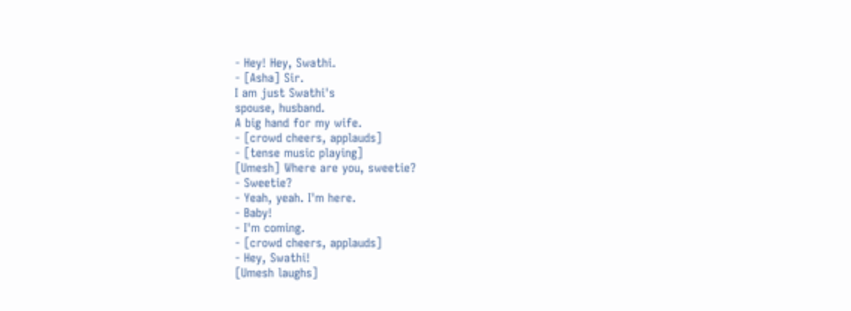- Hey! Hey, Swathi.
- [Asha] Sir.
I am just Swathi's
spouse, husband.
A big hand for my wife.
- [crowd cheers, applauds]
- [tense music playing]
[Umesh] Where are you, sweetie?
- Sweetie?
- Yeah, yeah. I'm here.
- Baby!
- I'm coming.
- [crowd cheers, applauds]
- Hey, Swathi!
[Umesh laughs]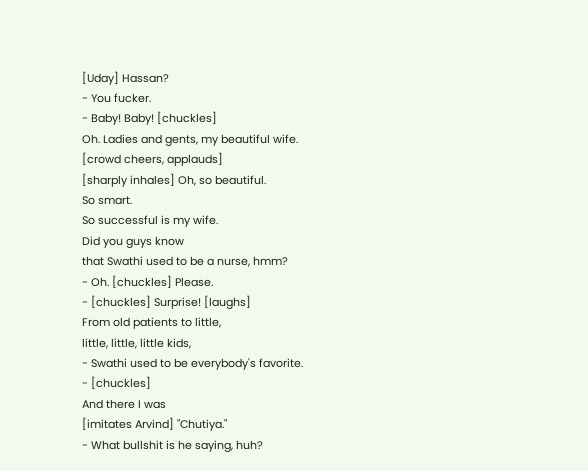[Uday] Hassan?
- You fucker.
- Baby! Baby! [chuckles]
Oh. Ladies and gents, my beautiful wife.
[crowd cheers, applauds]
[sharply inhales] Oh, so beautiful.
So smart.
So successful is my wife.
Did you guys know
that Swathi used to be a nurse, hmm?
- Oh. [chuckles] Please.
- [chuckles] Surprise! [laughs]
From old patients to little,
little, little, little kids,
- Swathi used to be everybody's favorite.
- [chuckles]
And there I was
[imitates Arvind] "Chutiya."
- What bullshit is he saying, huh?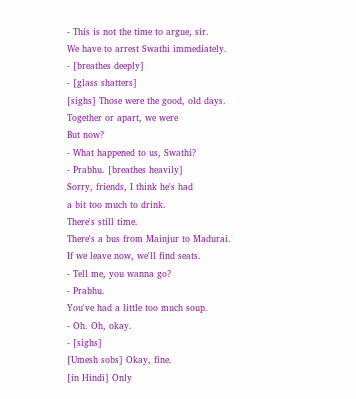- This is not the time to argue, sir.
We have to arrest Swathi immediately.
- [breathes deeply]
- [glass shatters]
[sighs] Those were the good, old days.
Together or apart, we were
But now?
- What happened to us, Swathi?
- Prabhu. [breathes heavily]
Sorry, friends, I think he's had
a bit too much to drink.
There's still time.
There's a bus from Mainjur to Madurai.
If we leave now, we'll find seats.
- Tell me, you wanna go?
- Prabhu.
You've had a little too much soup.
- Oh. Oh, okay.
- [sighs]
[Umesh sobs] Okay, fine.
[in Hindi] Only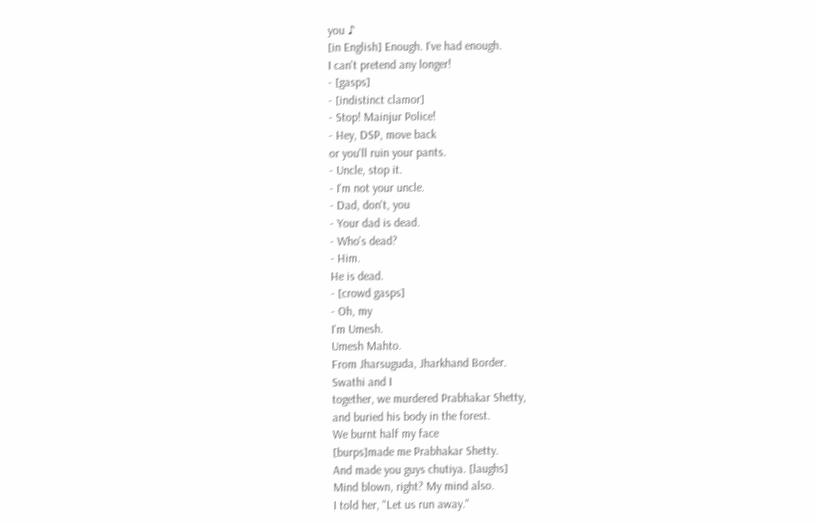you ♪
[in English] Enough. I've had enough.
I can't pretend any longer!
- [gasps]
- [indistinct clamor]
- Stop! Mainjur Police!
- Hey, DSP, move back
or you'll ruin your pants.
- Uncle, stop it.
- I'm not your uncle.
- Dad, don't, you
- Your dad is dead.
- Who's dead?
- Him.
He is dead.
- [crowd gasps]
- Oh, my
I'm Umesh.
Umesh Mahto.
From Jharsuguda, Jharkhand Border.
Swathi and I
together, we murdered Prabhakar Shetty,
and buried his body in the forest.
We burnt half my face
[burps]made me Prabhakar Shetty.
And made you guys chutiya. [laughs]
Mind blown, right? My mind also.
I told her, "Let us run away."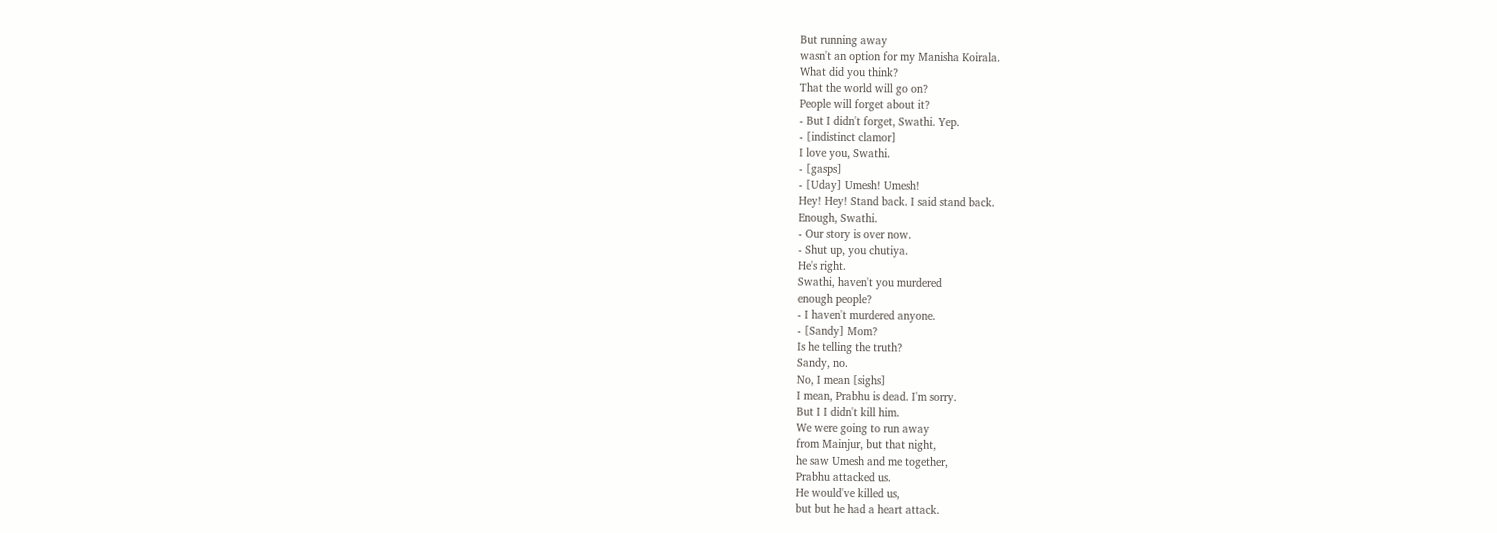But running away
wasn't an option for my Manisha Koirala.
What did you think?
That the world will go on?
People will forget about it?
- But I didn't forget, Swathi. Yep.
- [indistinct clamor]
I love you, Swathi.
- [gasps]
- [Uday] Umesh! Umesh!
Hey! Hey! Stand back. I said stand back.
Enough, Swathi.
- Our story is over now.
- Shut up, you chutiya.
He's right.
Swathi, haven't you murdered
enough people?
- I haven't murdered anyone.
- [Sandy] Mom?
Is he telling the truth?
Sandy, no.
No, I mean [sighs]
I mean, Prabhu is dead. I'm sorry.
But I I didn't kill him.
We were going to run away
from Mainjur, but that night,
he saw Umesh and me together,
Prabhu attacked us.
He would've killed us,
but but he had a heart attack.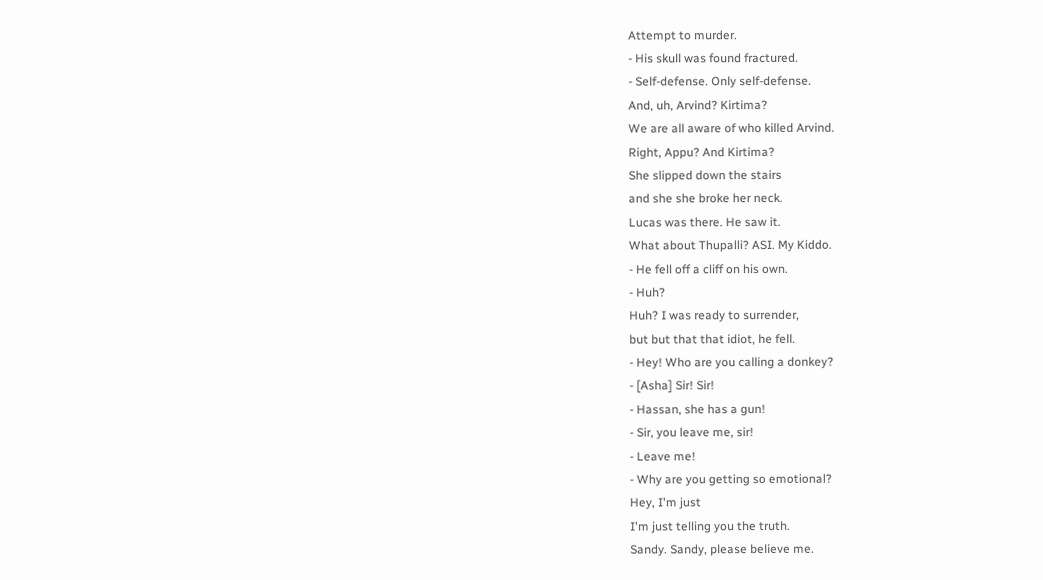Attempt to murder.
- His skull was found fractured.
- Self-defense. Only self-defense.
And, uh, Arvind? Kirtima?
We are all aware of who killed Arvind.
Right, Appu? And Kirtima?
She slipped down the stairs
and she she broke her neck.
Lucas was there. He saw it.
What about Thupalli? ASI. My Kiddo.
- He fell off a cliff on his own.
- Huh?
Huh? I was ready to surrender,
but but that that idiot, he fell.
- Hey! Who are you calling a donkey?
- [Asha] Sir! Sir!
- Hassan, she has a gun!
- Sir, you leave me, sir!
- Leave me!
- Why are you getting so emotional?
Hey, I'm just
I'm just telling you the truth.
Sandy. Sandy, please believe me.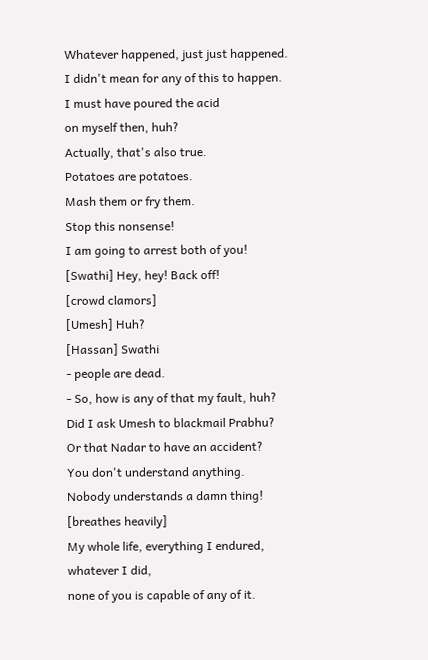Whatever happened, just just happened.
I didn't mean for any of this to happen.
I must have poured the acid
on myself then, huh?
Actually, that's also true.
Potatoes are potatoes.
Mash them or fry them.
Stop this nonsense!
I am going to arrest both of you!
[Swathi] Hey, hey! Back off!
[crowd clamors]
[Umesh] Huh?
[Hassan] Swathi
- people are dead.
- So, how is any of that my fault, huh?
Did I ask Umesh to blackmail Prabhu?
Or that Nadar to have an accident?
You don't understand anything.
Nobody understands a damn thing!
[breathes heavily]
My whole life, everything I endured,
whatever I did,
none of you is capable of any of it.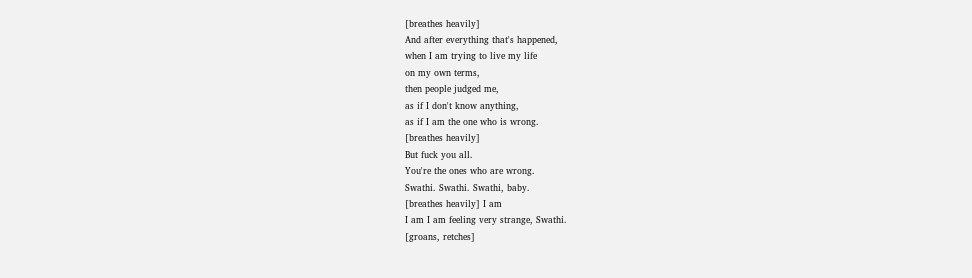[breathes heavily]
And after everything that's happened,
when I am trying to live my life
on my own terms,
then people judged me,
as if I don't know anything,
as if I am the one who is wrong.
[breathes heavily]
But fuck you all.
You're the ones who are wrong.
Swathi. Swathi. Swathi, baby.
[breathes heavily] I am
I am I am feeling very strange, Swathi.
[groans, retches]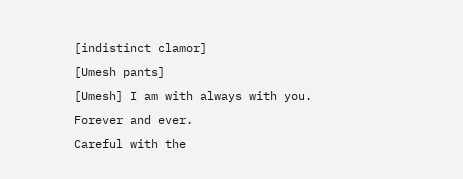[indistinct clamor]
[Umesh pants]
[Umesh] I am with always with you.
Forever and ever.
Careful with the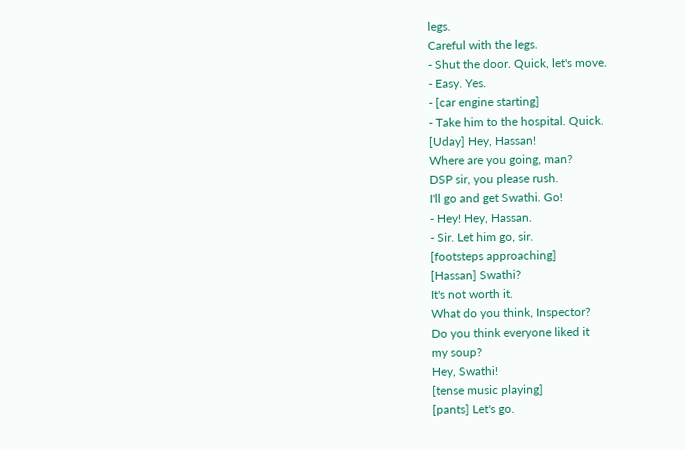legs.
Careful with the legs.
- Shut the door. Quick, let's move.
- Easy. Yes.
- [car engine starting]
- Take him to the hospital. Quick.
[Uday] Hey, Hassan!
Where are you going, man?
DSP sir, you please rush.
I'll go and get Swathi. Go!
- Hey! Hey, Hassan.
- Sir. Let him go, sir.
[footsteps approaching]
[Hassan] Swathi?
It's not worth it.
What do you think, Inspector?
Do you think everyone liked it
my soup?
Hey, Swathi!
[tense music playing]
[pants] Let's go.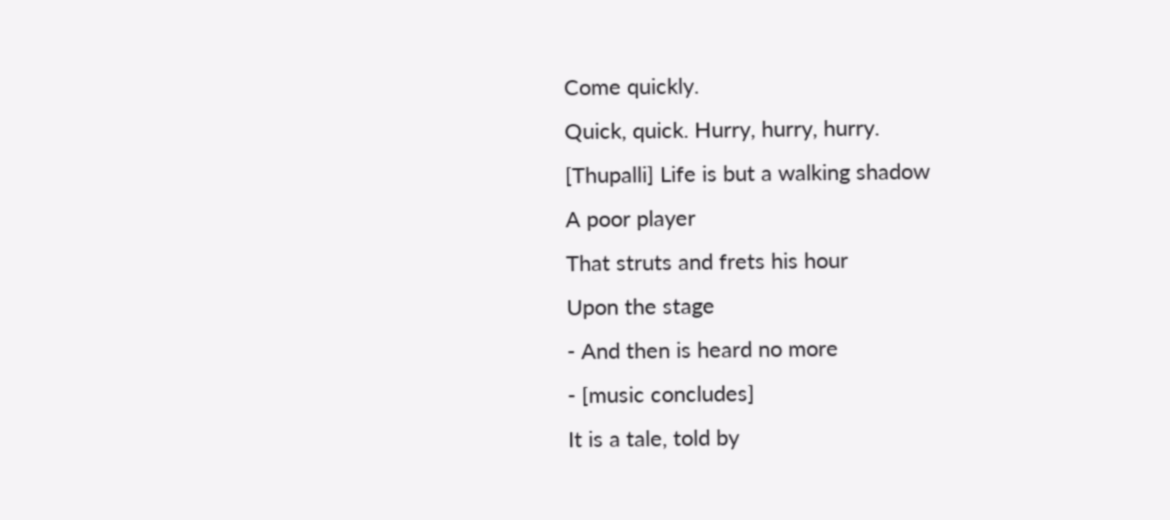Come quickly.
Quick, quick. Hurry, hurry, hurry.
[Thupalli] Life is but a walking shadow
A poor player
That struts and frets his hour
Upon the stage
- And then is heard no more
- [music concludes]
It is a tale, told by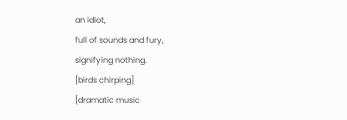an idiot,
full of sounds and fury,
signifying nothing.
[birds chirping]
[dramatic music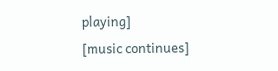playing]
[music continues]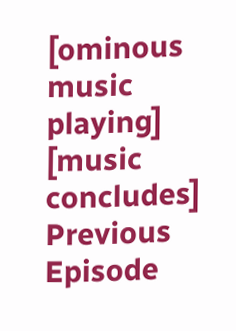[ominous music playing]
[music concludes]
Previous Episode